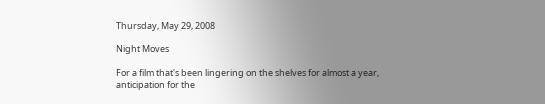Thursday, May 29, 2008

Night Moves

For a film that's been lingering on the shelves for almost a year, anticipation for the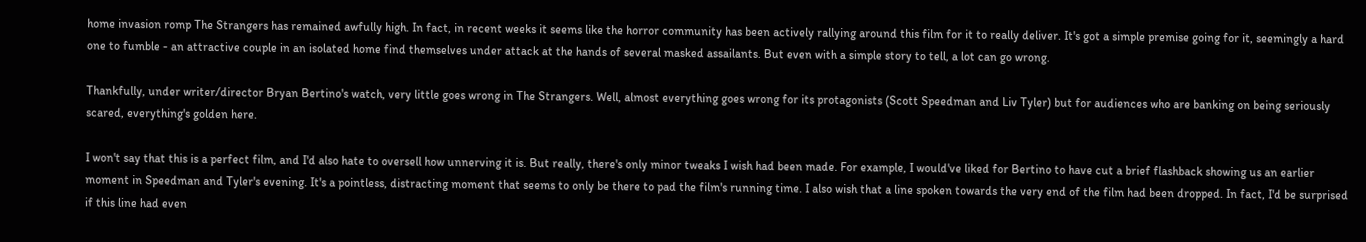home invasion romp The Strangers has remained awfully high. In fact, in recent weeks it seems like the horror community has been actively rallying around this film for it to really deliver. It's got a simple premise going for it, seemingly a hard one to fumble - an attractive couple in an isolated home find themselves under attack at the hands of several masked assailants. But even with a simple story to tell, a lot can go wrong.

Thankfully, under writer/director Bryan Bertino's watch, very little goes wrong in The Strangers. Well, almost everything goes wrong for its protagonists (Scott Speedman and Liv Tyler) but for audiences who are banking on being seriously scared, everything's golden here.

I won't say that this is a perfect film, and I'd also hate to oversell how unnerving it is. But really, there's only minor tweaks I wish had been made. For example, I would've liked for Bertino to have cut a brief flashback showing us an earlier moment in Speedman and Tyler's evening. It's a pointless, distracting moment that seems to only be there to pad the film's running time. I also wish that a line spoken towards the very end of the film had been dropped. In fact, I'd be surprised if this line had even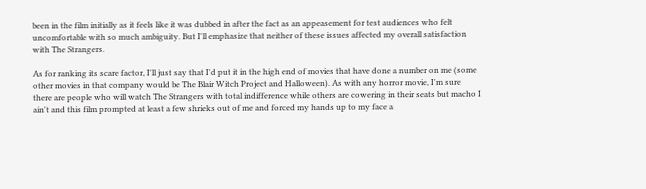been in the film initially as it feels like it was dubbed in after the fact as an appeasement for test audiences who felt uncomfortable with so much ambiguity. But I'll emphasize that neither of these issues affected my overall satisfaction with The Strangers.

As for ranking its scare factor, I'll just say that I'd put it in the high end of movies that have done a number on me (some other movies in that company would be The Blair Witch Project and Halloween). As with any horror movie, I'm sure there are people who will watch The Strangers with total indifference while others are cowering in their seats but macho I ain't and this film prompted at least a few shrieks out of me and forced my hands up to my face a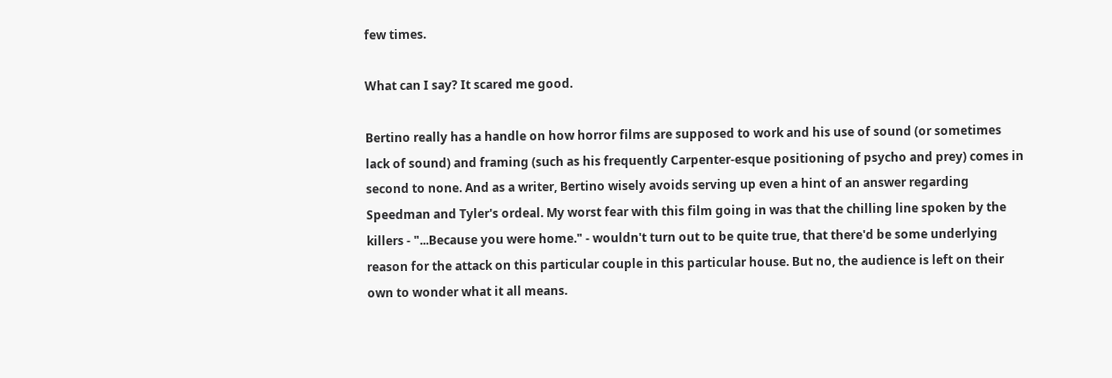few times.

What can I say? It scared me good.

Bertino really has a handle on how horror films are supposed to work and his use of sound (or sometimes lack of sound) and framing (such as his frequently Carpenter-esque positioning of psycho and prey) comes in second to none. And as a writer, Bertino wisely avoids serving up even a hint of an answer regarding Speedman and Tyler's ordeal. My worst fear with this film going in was that the chilling line spoken by the killers - "...Because you were home." - wouldn't turn out to be quite true, that there'd be some underlying reason for the attack on this particular couple in this particular house. But no, the audience is left on their own to wonder what it all means.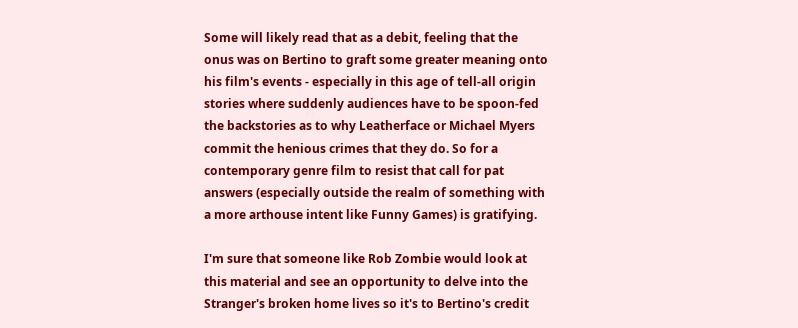Some will likely read that as a debit, feeling that the onus was on Bertino to graft some greater meaning onto his film's events - especially in this age of tell-all origin stories where suddenly audiences have to be spoon-fed the backstories as to why Leatherface or Michael Myers commit the henious crimes that they do. So for a contemporary genre film to resist that call for pat answers (especially outside the realm of something with a more arthouse intent like Funny Games) is gratifying.

I'm sure that someone like Rob Zombie would look at this material and see an opportunity to delve into the Stranger's broken home lives so it's to Bertino's credit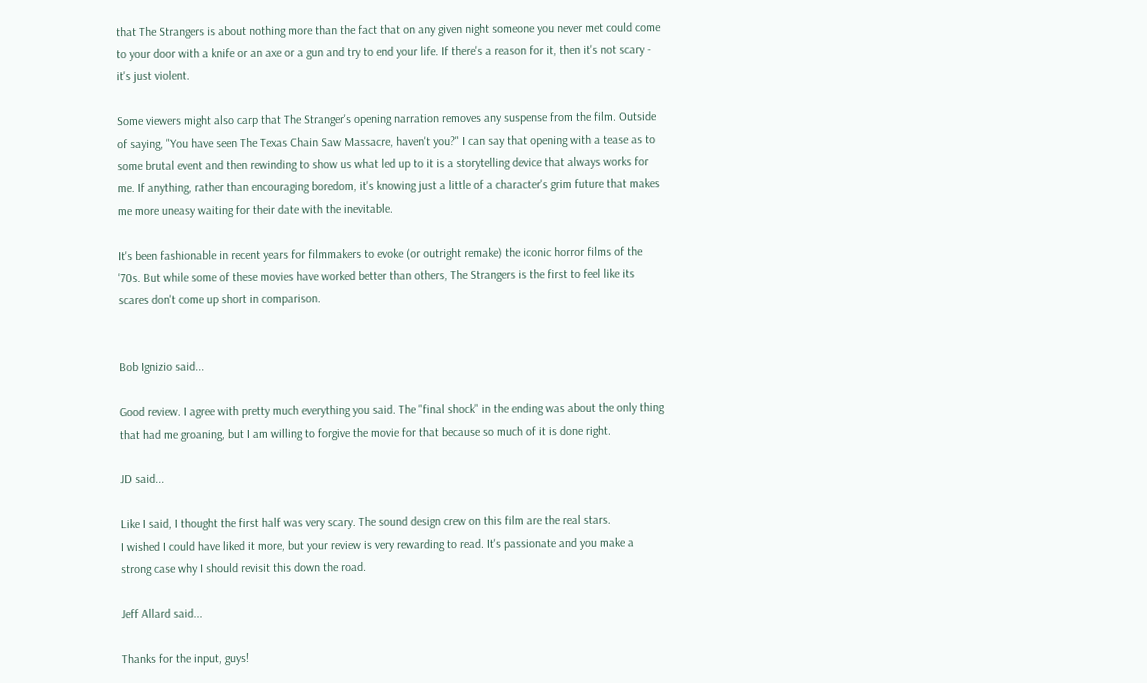that The Strangers is about nothing more than the fact that on any given night someone you never met could come to your door with a knife or an axe or a gun and try to end your life. If there's a reason for it, then it's not scary - it's just violent.

Some viewers might also carp that The Stranger's opening narration removes any suspense from the film. Outside of saying, "You have seen The Texas Chain Saw Massacre, haven't you?" I can say that opening with a tease as to some brutal event and then rewinding to show us what led up to it is a storytelling device that always works for me. If anything, rather than encouraging boredom, it's knowing just a little of a character's grim future that makes me more uneasy waiting for their date with the inevitable.

It's been fashionable in recent years for filmmakers to evoke (or outright remake) the iconic horror films of the '70s. But while some of these movies have worked better than others, The Strangers is the first to feel like its scares don't come up short in comparison.


Bob Ignizio said...

Good review. I agree with pretty much everything you said. The "final shock" in the ending was about the only thing that had me groaning, but I am willing to forgive the movie for that because so much of it is done right.

JD said...

Like I said, I thought the first half was very scary. The sound design crew on this film are the real stars.
I wished I could have liked it more, but your review is very rewarding to read. It's passionate and you make a strong case why I should revisit this down the road.

Jeff Allard said...

Thanks for the input, guys!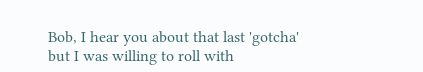Bob, I hear you about that last 'gotcha' but I was willing to roll with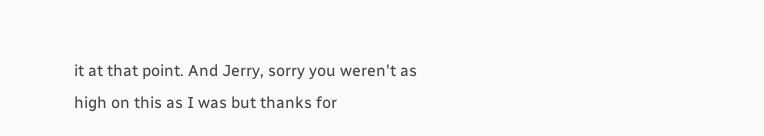it at that point. And Jerry, sorry you weren't as high on this as I was but thanks for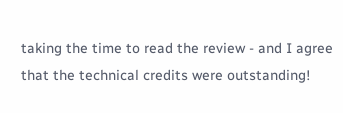taking the time to read the review - and I agree that the technical credits were outstanding!